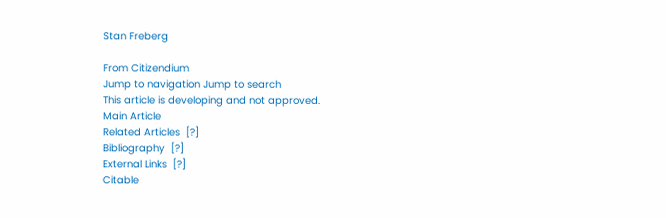Stan Freberg

From Citizendium
Jump to navigation Jump to search
This article is developing and not approved.
Main Article
Related Articles  [?]
Bibliography  [?]
External Links  [?]
Citable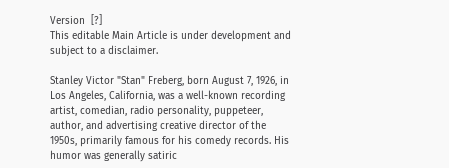Version  [?]
This editable Main Article is under development and subject to a disclaimer.

Stanley Victor "Stan" Freberg, born August 7, 1926, in Los Angeles, California, was a well-known recording artist, comedian, radio personality, puppeteer, author, and advertising creative director of the 1950s, primarily famous for his comedy records. His humor was generally satiric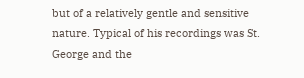but of a relatively gentle and sensitive nature. Typical of his recordings was St. George and the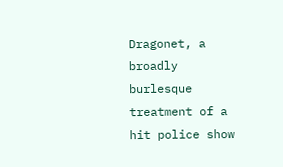Dragonet, a broadly burlesque treatment of a hit police show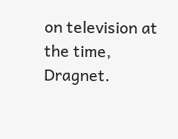on television at the time, Dragnet.